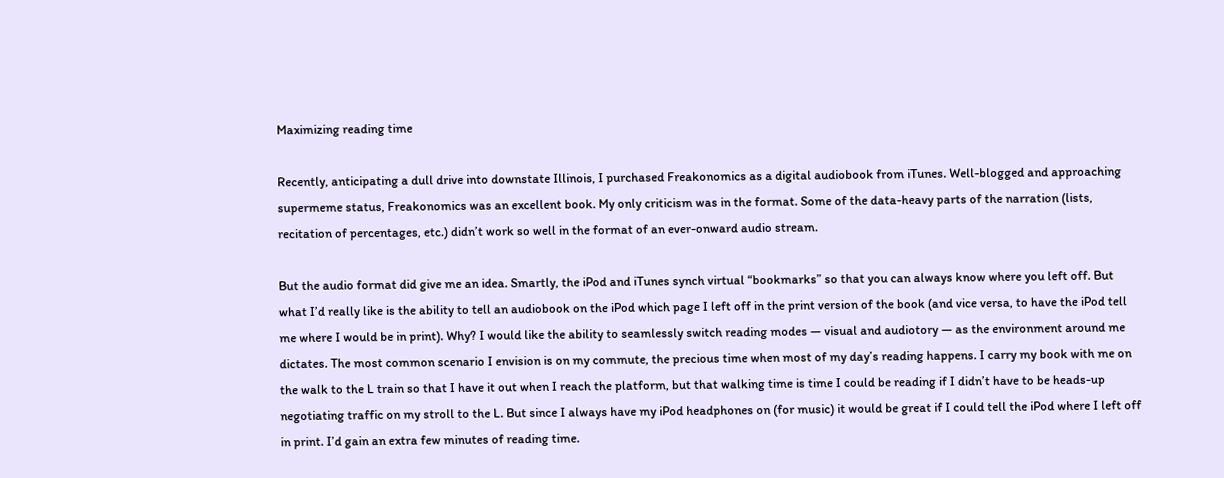Maximizing reading time

Recently, anticipating a dull drive into downstate Illinois, I purchased Freakonomics as a digital audiobook from iTunes. Well-blogged and approaching supermeme status, Freakonomics was an excellent book. My only criticism was in the format. Some of the data-heavy parts of the narration (lists, recitation of percentages, etc.) didn’t work so well in the format of an ever-onward audio stream.

But the audio format did give me an idea. Smartly, the iPod and iTunes synch virtual “bookmarks” so that you can always know where you left off. But what I’d really like is the ability to tell an audiobook on the iPod which page I left off in the print version of the book (and vice versa, to have the iPod tell me where I would be in print). Why? I would like the ability to seamlessly switch reading modes — visual and audiotory — as the environment around me dictates. The most common scenario I envision is on my commute, the precious time when most of my day’s reading happens. I carry my book with me on the walk to the L train so that I have it out when I reach the platform, but that walking time is time I could be reading if I didn’t have to be heads-up negotiating traffic on my stroll to the L. But since I always have my iPod headphones on (for music) it would be great if I could tell the iPod where I left off in print. I’d gain an extra few minutes of reading time.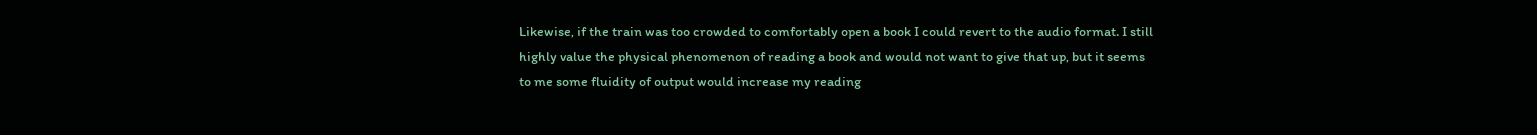Likewise, if the train was too crowded to comfortably open a book I could revert to the audio format. I still highly value the physical phenomenon of reading a book and would not want to give that up, but it seems to me some fluidity of output would increase my reading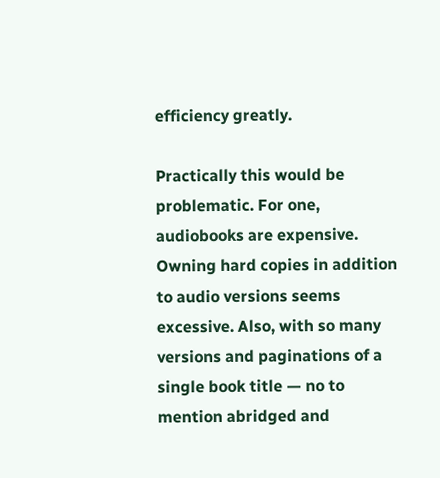efficiency greatly.

Practically this would be problematic. For one, audiobooks are expensive. Owning hard copies in addition to audio versions seems excessive. Also, with so many versions and paginations of a single book title — no to mention abridged and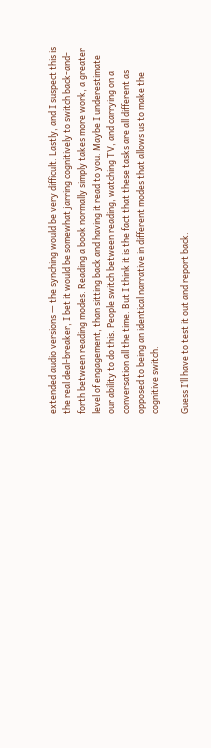extended audio versions — the synching would be very difficult. Lastly, and I suspect this is the real deal-breaker, I bet it would be somewhat jarring cognitively to switch back-and-forth between reading modes. Reading a book normally simply takes more work, a greater level of engagement, than sitting back and having it read to you. Maybe I underestimate our ability to do this. People switch between reading, watching TV, and carrying on a conversation all the time. But I think it is the fact that these tasks are all different as opposed to being an identical narrative in different modes that allows us to make the cognitive switch.

Guess I’ll have to test it out and report back.